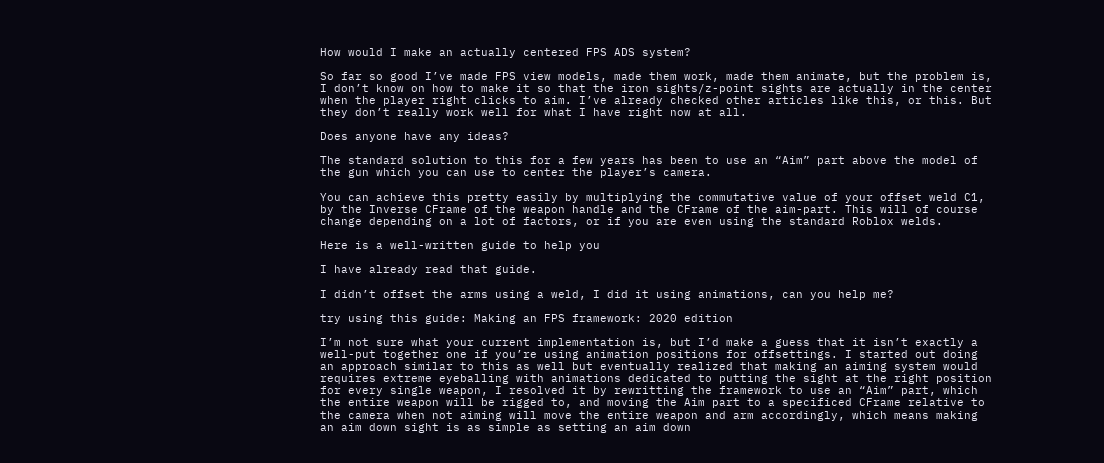How would I make an actually centered FPS ADS system?

So far so good I’ve made FPS view models, made them work, made them animate, but the problem is, I don’t know on how to make it so that the iron sights/z-point sights are actually in the center when the player right clicks to aim. I’ve already checked other articles like this, or this. But they don’t really work well for what I have right now at all.

Does anyone have any ideas?

The standard solution to this for a few years has been to use an “Aim” part above the model of the gun which you can use to center the player’s camera.

You can achieve this pretty easily by multiplying the commutative value of your offset weld C1, by the Inverse CFrame of the weapon handle and the CFrame of the aim-part. This will of course change depending on a lot of factors, or if you are even using the standard Roblox welds.

Here is a well-written guide to help you

I have already read that guide.

I didn’t offset the arms using a weld, I did it using animations, can you help me?

try using this guide: Making an FPS framework: 2020 edition

I’m not sure what your current implementation is, but I’d make a guess that it isn’t exactly a well-put together one if you’re using animation positions for offsettings. I started out doing an approach similar to this as well but eventually realized that making an aiming system would requires extreme eyeballing with animations dedicated to putting the sight at the right position for every single weapon, I resolved it by rewritting the framework to use an “Aim” part, which the entire weapon will be rigged to, and moving the Aim part to a specificed CFrame relative to the camera when not aiming will move the entire weapon and arm accordingly, which means making an aim down sight is as simple as setting an aim down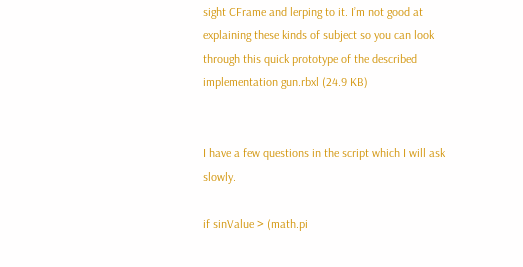sight CFrame and lerping to it. I’m not good at explaining these kinds of subject so you can look through this quick prototype of the described implementation gun.rbxl (24.9 KB)


I have a few questions in the script which I will ask slowly.

if sinValue > (math.pi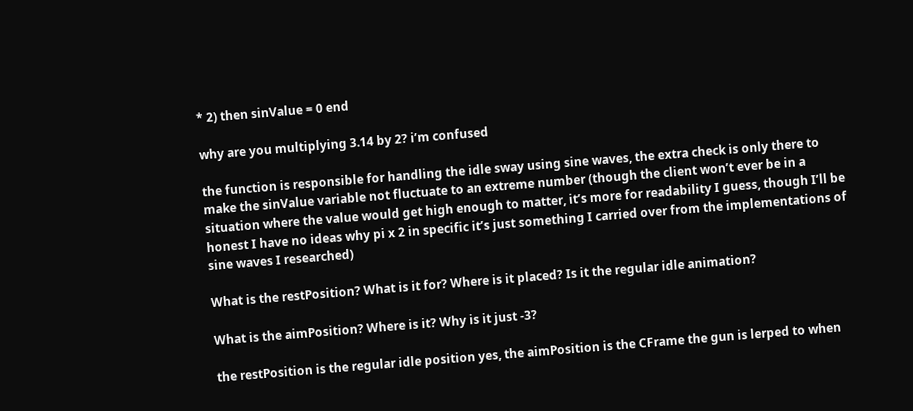* 2) then sinValue = 0 end

why are you multiplying 3.14 by 2? i’m confused

the function is responsible for handling the idle sway using sine waves, the extra check is only there to make the sinValue variable not fluctuate to an extreme number (though the client won’t ever be in a situation where the value would get high enough to matter, it’s more for readability I guess, though I’ll be honest I have no ideas why pi x 2 in specific it’s just something I carried over from the implementations of sine waves I researched)

What is the restPosition? What is it for? Where is it placed? Is it the regular idle animation?

What is the aimPosition? Where is it? Why is it just -3?

the restPosition is the regular idle position yes, the aimPosition is the CFrame the gun is lerped to when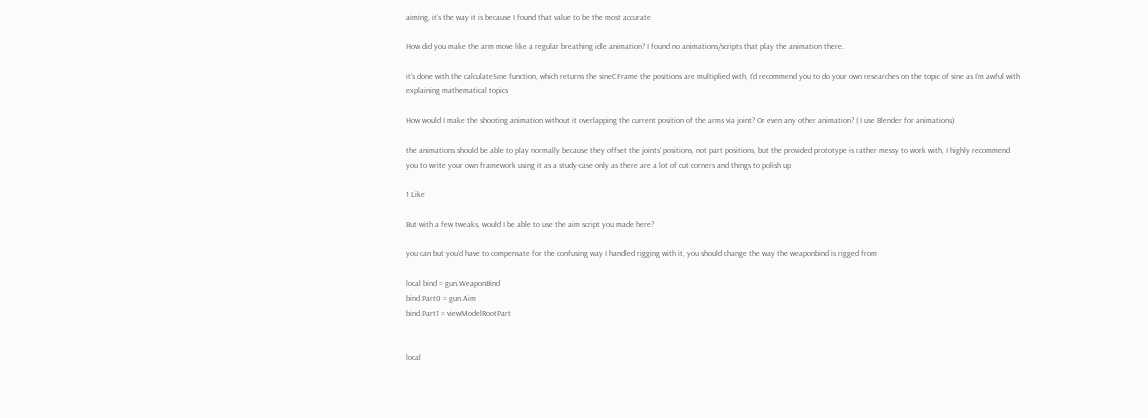aiming, it’s the way it is because I found that value to be the most accurate

How did you make the arm move like a regular breathing idle animation? I found no animations/scripts that play the animation there.

it’s done with the calculateSine function, which returns the sineCFrame the positions are multiplied with, I’d recommend you to do your own researches on the topic of sine as I’m awful with explaining mathematical topics

How would I make the shooting animation without it overlapping the current position of the arms via joint? Or even any other animation? ( I use Blender for animations)

the animations should be able to play normally because they offset the joints’ positions, not part positions, but the provided prototype is rather messy to work with, I highly recommend you to write your own framework using it as a study-case only as there are a lot of cut corners and things to polish up

1 Like

But with a few tweaks, would I be able to use the aim script you made here?

you can but you’d have to compensate for the confusing way I handled rigging with it, you should change the way the weaponbind is rigged from

local bind = gun.WeaponBind
bind.Part0 = gun.Aim
bind.Part1 = viewModelRootPart


local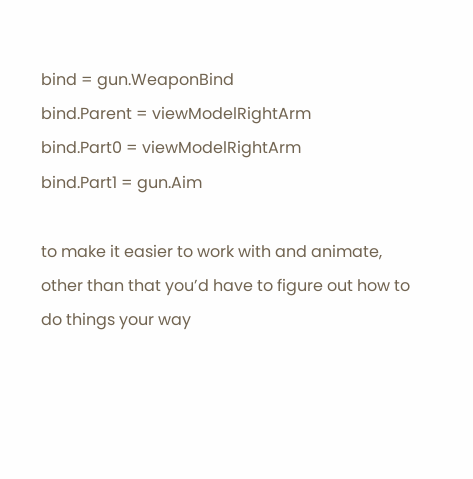bind = gun.WeaponBind
bind.Parent = viewModelRightArm
bind.Part0 = viewModelRightArm
bind.Part1 = gun.Aim

to make it easier to work with and animate, other than that you’d have to figure out how to do things your way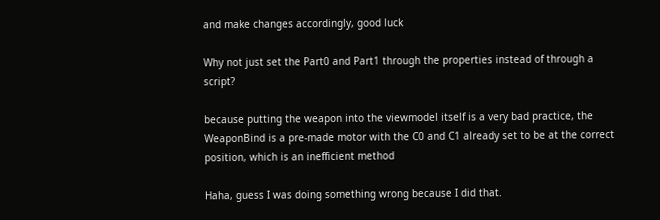and make changes accordingly, good luck

Why not just set the Part0 and Part1 through the properties instead of through a script?

because putting the weapon into the viewmodel itself is a very bad practice, the WeaponBind is a pre-made motor with the C0 and C1 already set to be at the correct position, which is an inefficient method

Haha, guess I was doing something wrong because I did that.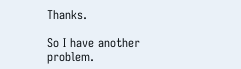Thanks.

So I have another problem.